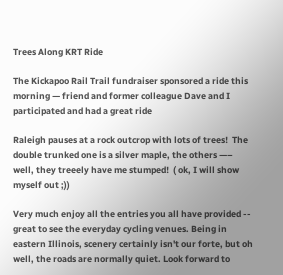Trees Along KRT Ride

The Kickapoo Rail Trail fundraiser sponsored a ride this morning — friend and former colleague Dave and I participated and had a great ride

Raleigh pauses at a rock outcrop with lots of trees!  The double trunked one is a silver maple, the others —– well, they treeely have me stumped!  ( ok, I will show myself out ;))

Very much enjoy all the entries you all have provided -- great to see the everyday cycling venues. Being in eastern Illinois, scenery certainly isn't our forte, but oh well, the roads are normally quiet. Look forward to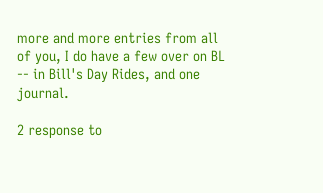more and more entries from all of you, I do have a few over on BL -- in Bill's Day Rides, and one journal.

2 response to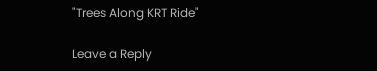"Trees Along KRT Ride"

Leave a Reply